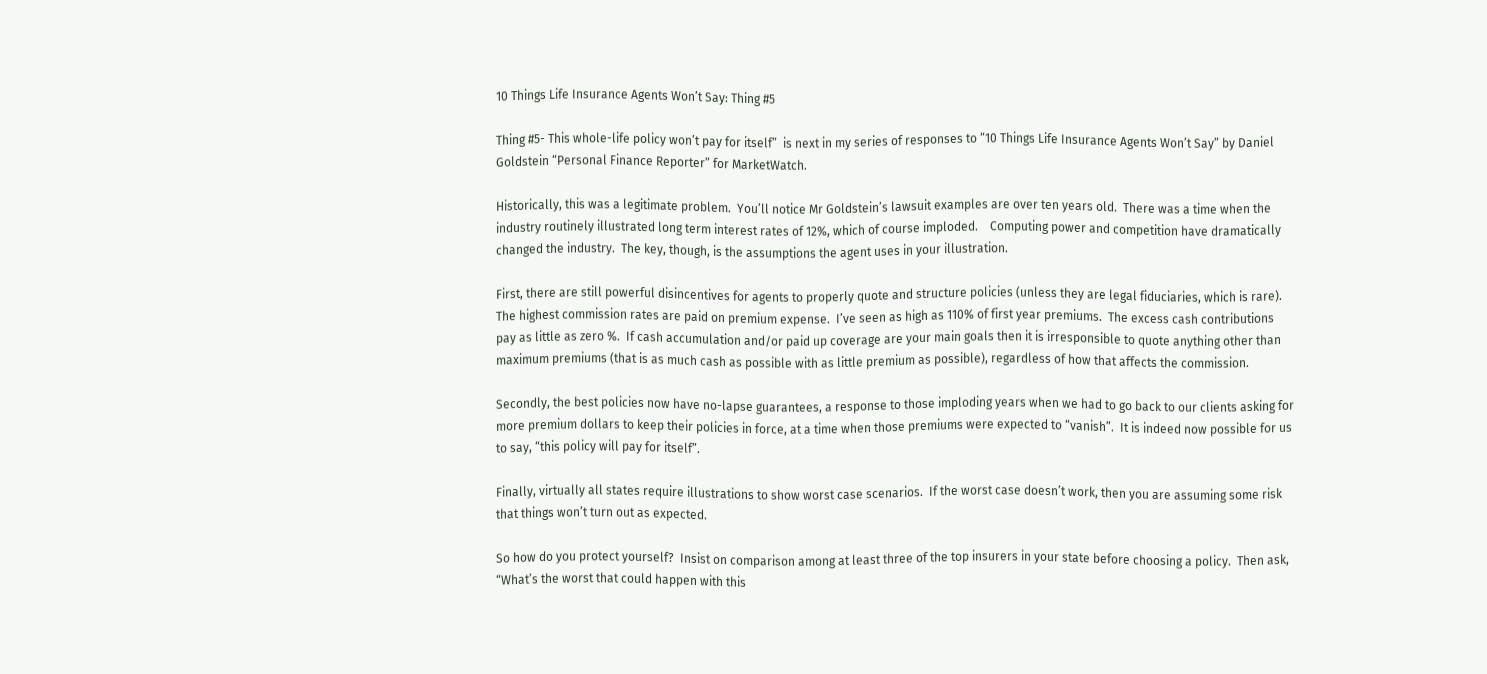10 Things Life Insurance Agents Won’t Say: Thing #5

Thing #5- This whole-life policy won’t pay for itself”  is next in my series of responses to “10 Things Life Insurance Agents Won’t Say” by Daniel Goldstein “Personal Finance Reporter” for MarketWatch.

Historically, this was a legitimate problem.  You’ll notice Mr Goldstein’s lawsuit examples are over ten years old.  There was a time when the industry routinely illustrated long term interest rates of 12%, which of course imploded.    Computing power and competition have dramatically changed the industry.  The key, though, is the assumptions the agent uses in your illustration.

First, there are still powerful disincentives for agents to properly quote and structure policies (unless they are legal fiduciaries, which is rare).  The highest commission rates are paid on premium expense.  I’ve seen as high as 110% of first year premiums.  The excess cash contributions pay as little as zero %.  If cash accumulation and/or paid up coverage are your main goals then it is irresponsible to quote anything other than maximum premiums (that is as much cash as possible with as little premium as possible), regardless of how that affects the commission.

Secondly, the best policies now have no-lapse guarantees, a response to those imploding years when we had to go back to our clients asking for more premium dollars to keep their policies in force, at a time when those premiums were expected to “vanish”.  It is indeed now possible for us to say, “this policy will pay for itself”.

Finally, virtually all states require illustrations to show worst case scenarios.  If the worst case doesn’t work, then you are assuming some risk that things won’t turn out as expected.

So how do you protect yourself?  Insist on comparison among at least three of the top insurers in your state before choosing a policy.  Then ask, “What’s the worst that could happen with this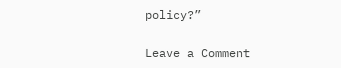policy?”

Leave a Comment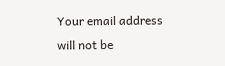Your email address will not be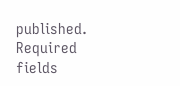published. Required fields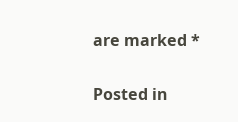are marked *

Posted in